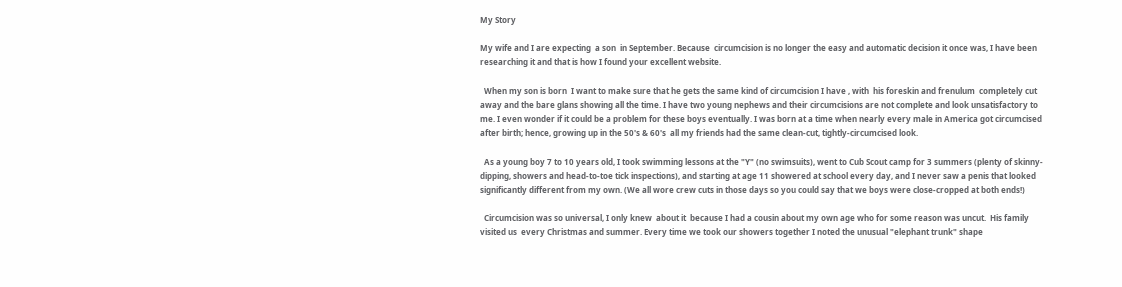My Story

My wife and I are expecting  a son  in September. Because  circumcision is no longer the easy and automatic decision it once was, I have been researching it and that is how I found your excellent website.

  When my son is born  I want to make sure that he gets the same kind of circumcision I have , with  his foreskin and frenulum  completely cut away and the bare glans showing all the time. I have two young nephews and their circumcisions are not complete and look unsatisfactory to me. I even wonder if it could be a problem for these boys eventually. I was born at a time when nearly every male in America got circumcised after birth; hence, growing up in the 50's & 60's  all my friends had the same clean-cut, tightly-circumcised look.

  As a young boy 7 to 10 years old, I took swimming lessons at the "Y" (no swimsuits), went to Cub Scout camp for 3 summers (plenty of skinny-dipping, showers and head-to-toe tick inspections), and starting at age 11 showered at school every day, and I never saw a penis that looked significantly different from my own. (We all wore crew cuts in those days so you could say that we boys were close-cropped at both ends!)

  Circumcision was so universal, I only knew  about it  because I had a cousin about my own age who for some reason was uncut.  His family visited us  every Christmas and summer. Every time we took our showers together I noted the unusual "elephant trunk" shape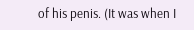of his penis. (It was when I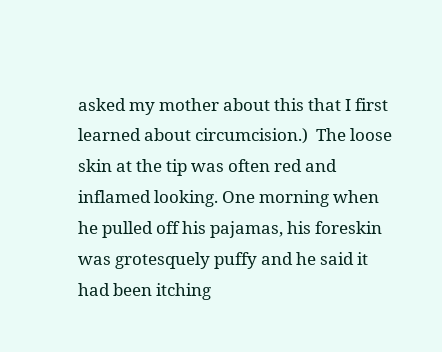asked my mother about this that I first learned about circumcision.)  The loose skin at the tip was often red and inflamed looking. One morning when he pulled off his pajamas, his foreskin was grotesquely puffy and he said it had been itching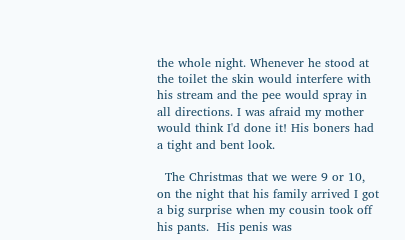the whole night. Whenever he stood at the toilet the skin would interfere with his stream and the pee would spray in all directions. I was afraid my mother would think I'd done it! His boners had a tight and bent look.

  The Christmas that we were 9 or 10, on the night that his family arrived I got a big surprise when my cousin took off his pants.  His penis was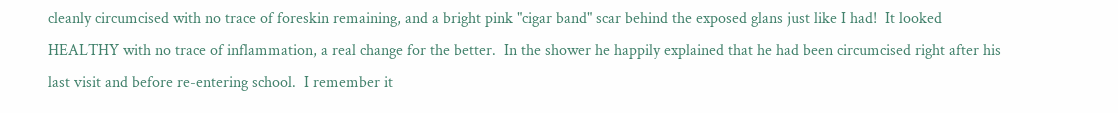cleanly circumcised with no trace of foreskin remaining, and a bright pink "cigar band" scar behind the exposed glans just like I had!  It looked HEALTHY with no trace of inflammation, a real change for the better.  In the shower he happily explained that he had been circumcised right after his last visit and before re-entering school.  I remember it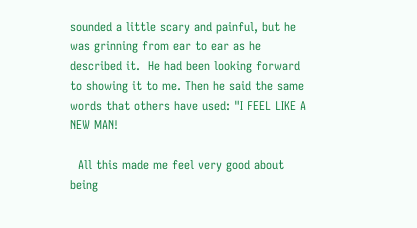sounded a little scary and painful, but he was grinning from ear to ear as he described it.  He had been looking forward to showing it to me. Then he said the same words that others have used: "I FEEL LIKE A NEW MAN!

  All this made me feel very good about being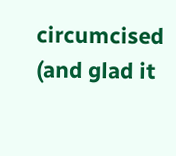circumcised (and glad it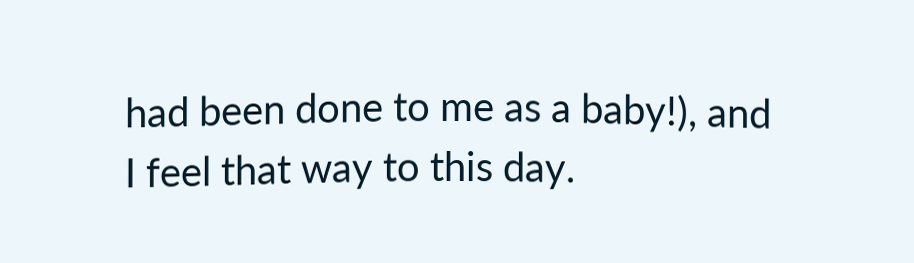had been done to me as a baby!), and I feel that way to this day.